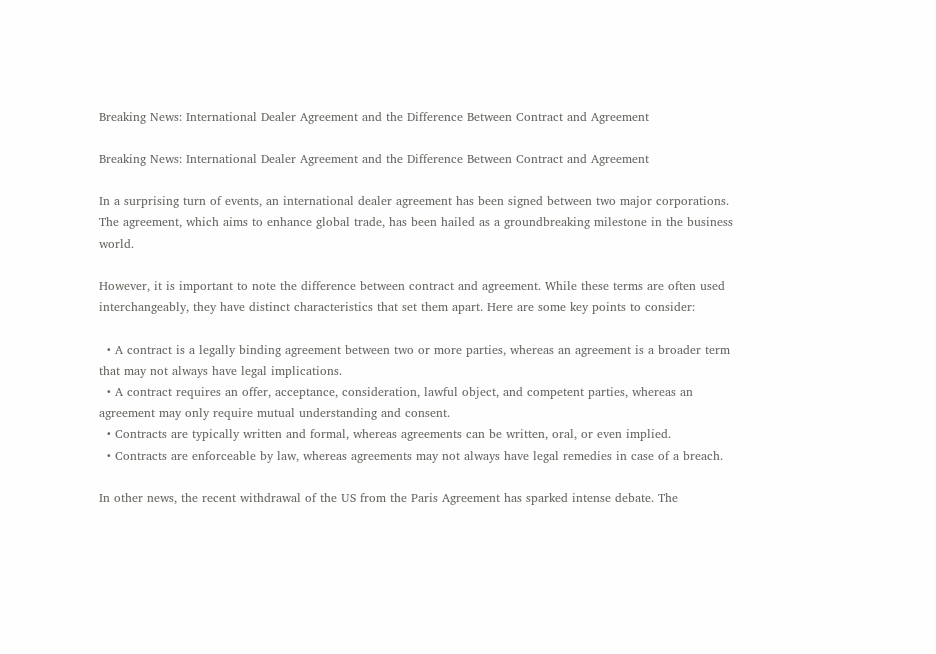Breaking News: International Dealer Agreement and the Difference Between Contract and Agreement

Breaking News: International Dealer Agreement and the Difference Between Contract and Agreement

In a surprising turn of events, an international dealer agreement has been signed between two major corporations. The agreement, which aims to enhance global trade, has been hailed as a groundbreaking milestone in the business world.

However, it is important to note the difference between contract and agreement. While these terms are often used interchangeably, they have distinct characteristics that set them apart. Here are some key points to consider:

  • A contract is a legally binding agreement between two or more parties, whereas an agreement is a broader term that may not always have legal implications.
  • A contract requires an offer, acceptance, consideration, lawful object, and competent parties, whereas an agreement may only require mutual understanding and consent.
  • Contracts are typically written and formal, whereas agreements can be written, oral, or even implied.
  • Contracts are enforceable by law, whereas agreements may not always have legal remedies in case of a breach.

In other news, the recent withdrawal of the US from the Paris Agreement has sparked intense debate. The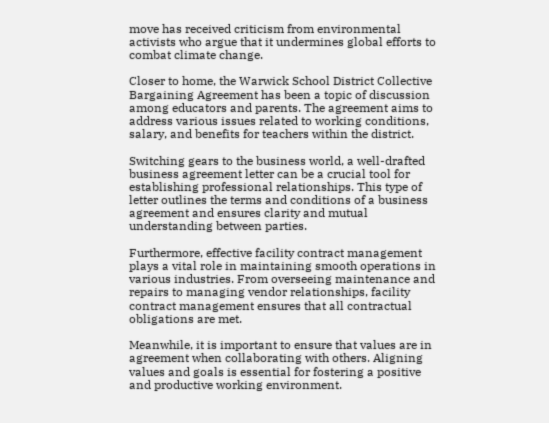move has received criticism from environmental activists who argue that it undermines global efforts to combat climate change.

Closer to home, the Warwick School District Collective Bargaining Agreement has been a topic of discussion among educators and parents. The agreement aims to address various issues related to working conditions, salary, and benefits for teachers within the district.

Switching gears to the business world, a well-drafted business agreement letter can be a crucial tool for establishing professional relationships. This type of letter outlines the terms and conditions of a business agreement and ensures clarity and mutual understanding between parties.

Furthermore, effective facility contract management plays a vital role in maintaining smooth operations in various industries. From overseeing maintenance and repairs to managing vendor relationships, facility contract management ensures that all contractual obligations are met.

Meanwhile, it is important to ensure that values are in agreement when collaborating with others. Aligning values and goals is essential for fostering a positive and productive working environment.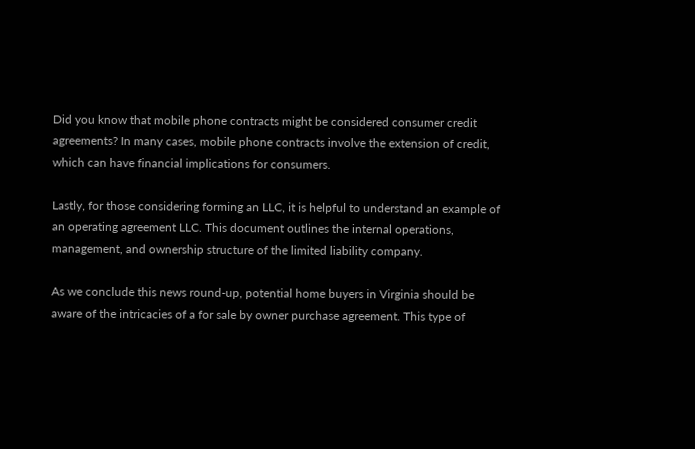Did you know that mobile phone contracts might be considered consumer credit agreements? In many cases, mobile phone contracts involve the extension of credit, which can have financial implications for consumers.

Lastly, for those considering forming an LLC, it is helpful to understand an example of an operating agreement LLC. This document outlines the internal operations, management, and ownership structure of the limited liability company.

As we conclude this news round-up, potential home buyers in Virginia should be aware of the intricacies of a for sale by owner purchase agreement. This type of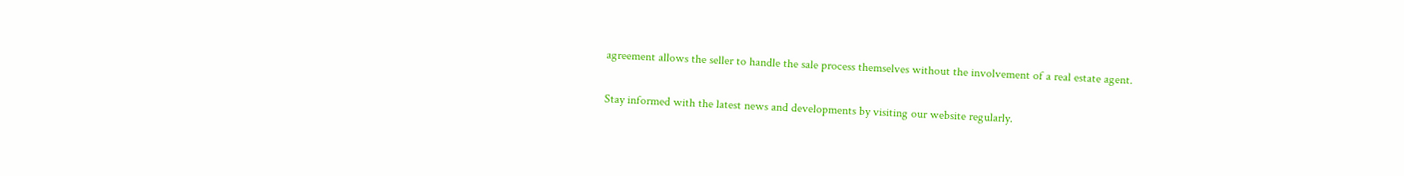agreement allows the seller to handle the sale process themselves without the involvement of a real estate agent.

Stay informed with the latest news and developments by visiting our website regularly.